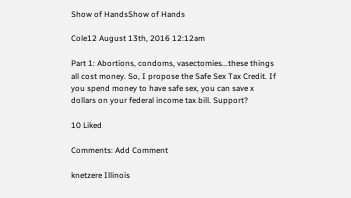Show of HandsShow of Hands

Cole12 August 13th, 2016 12:12am

Part 1: Abortions, condoms, vasectomies...these things all cost money. So, I propose the Safe Sex Tax Credit. If you spend money to have safe sex, you can save x dollars on your federal income tax bill. Support?

10 Liked

Comments: Add Comment

knetzere Illinois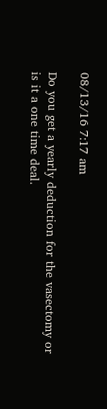08/13/16 7:17 am

Do you get a yearly deduction for the vasectomy or is it a one time deal.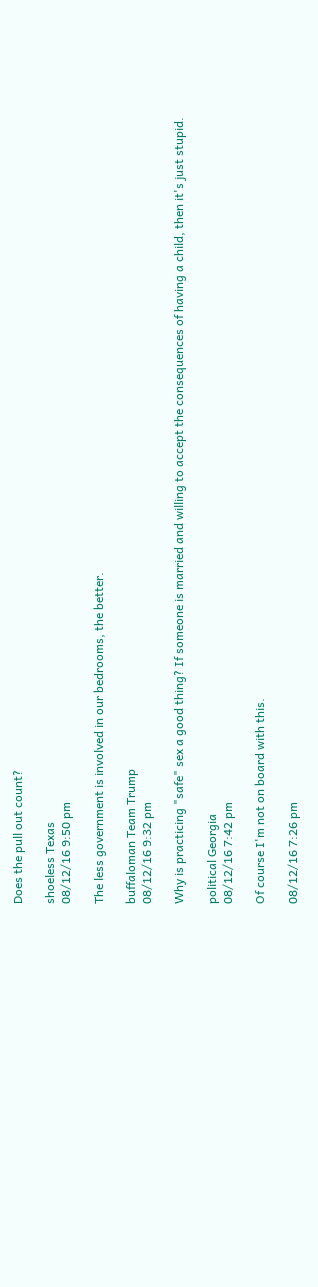Does the pull out count?

shoeless Texas
08/12/16 9:50 pm

The less government is involved in our bedrooms, the better.

buffaloman Team Trump
08/12/16 9:32 pm

Why is practicing "safe" sex a good thing? If someone is married and willing to accept the consequences of having a child, then it's just stupid.

political Georgia
08/12/16 7:42 pm

Of course I'm not on board with this.

08/12/16 7:26 pm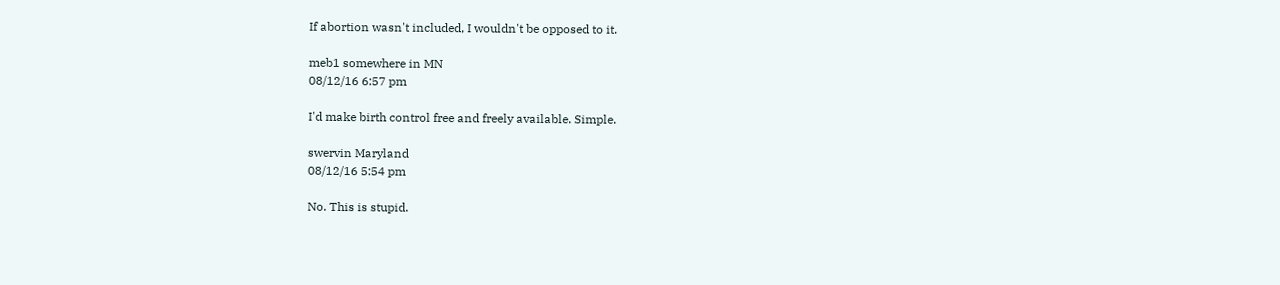If abortion wasn't included, I wouldn't be opposed to it.

meb1 somewhere in MN
08/12/16 6:57 pm

I'd make birth control free and freely available. Simple.

swervin Maryland
08/12/16 5:54 pm

No. This is stupid.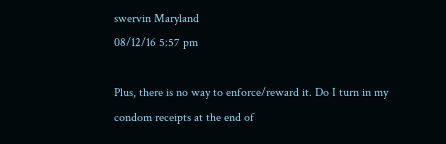swervin Maryland
08/12/16 5:57 pm

Plus, there is no way to enforce/reward it. Do I turn in my condom receipts at the end of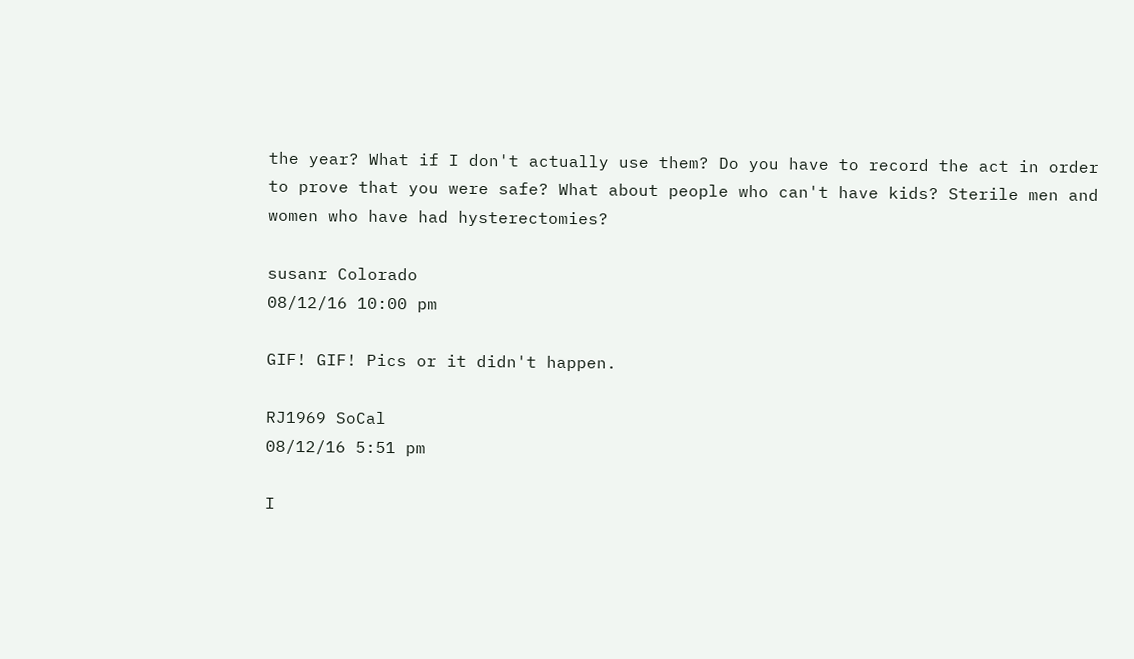the year? What if I don't actually use them? Do you have to record the act in order to prove that you were safe? What about people who can't have kids? Sterile men and women who have had hysterectomies?

susanr Colorado
08/12/16 10:00 pm

GIF! GIF! Pics or it didn't happen.

RJ1969 SoCal
08/12/16 5:51 pm

I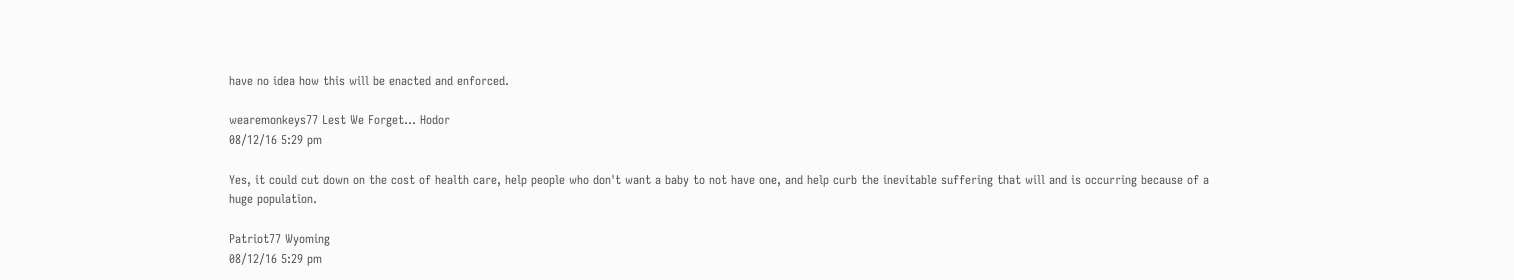have no idea how this will be enacted and enforced.

wearemonkeys77 Lest We Forget... Hodor
08/12/16 5:29 pm

Yes, it could cut down on the cost of health care, help people who don't want a baby to not have one, and help curb the inevitable suffering that will and is occurring because of a huge population.

Patriot77 Wyoming
08/12/16 5:29 pm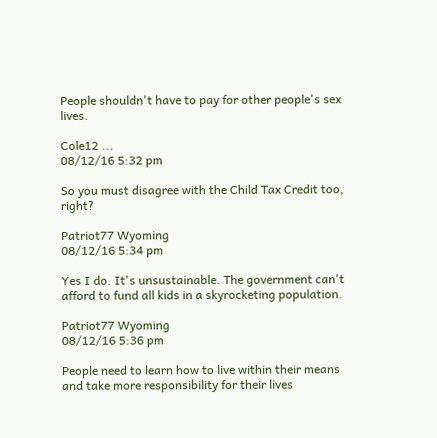People shouldn't have to pay for other people's sex lives.

Cole12 ...
08/12/16 5:32 pm

So you must disagree with the Child Tax Credit too, right?

Patriot77 Wyoming
08/12/16 5:34 pm

Yes I do. It's unsustainable. The government can't afford to fund all kids in a skyrocketing population.

Patriot77 Wyoming
08/12/16 5:36 pm

People need to learn how to live within their means and take more responsibility for their lives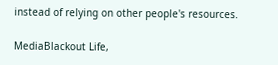instead of relying on other people's resources.

MediaBlackout Life,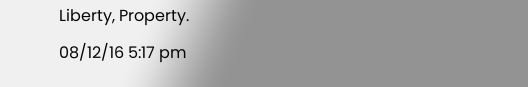Liberty, Property.
08/12/16 5:17 pm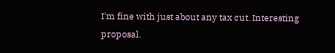I'm fine with just about any tax cut. Interesting proposal.